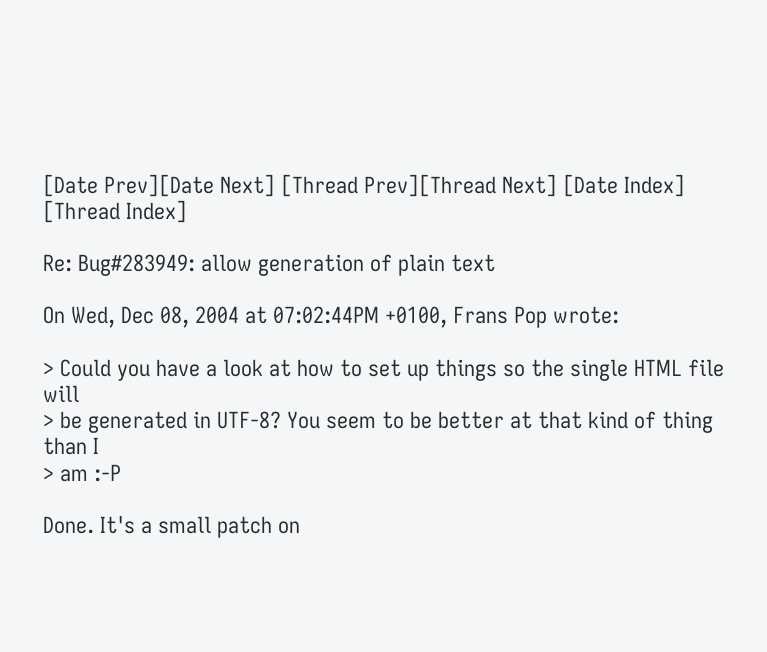[Date Prev][Date Next] [Thread Prev][Thread Next] [Date Index] [Thread Index]

Re: Bug#283949: allow generation of plain text

On Wed, Dec 08, 2004 at 07:02:44PM +0100, Frans Pop wrote:

> Could you have a look at how to set up things so the single HTML file will
> be generated in UTF-8? You seem to be better at that kind of thing than I
> am :-P

Done. It's a small patch on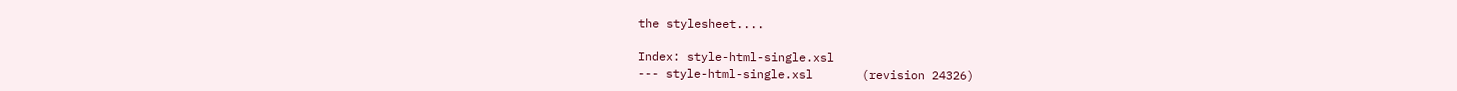the stylesheet....

Index: style-html-single.xsl
--- style-html-single.xsl       (revision 24326)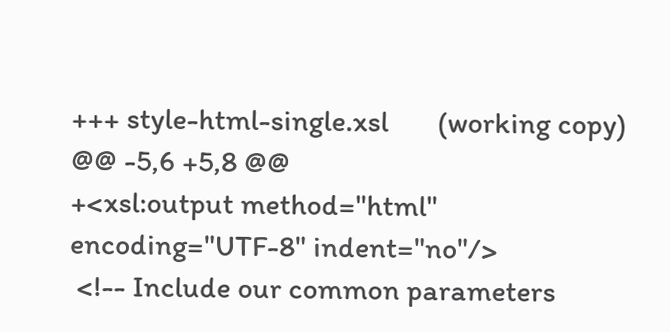+++ style-html-single.xsl       (working copy)
@@ -5,6 +5,8 @@
+<xsl:output method="html" encoding="UTF-8" indent="no"/>
 <!-- Include our common parameters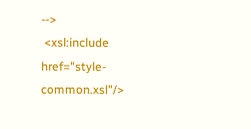-->
 <xsl:include href="style-common.xsl"/>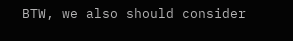BTW, we also should consider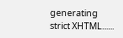generating strict XHTML......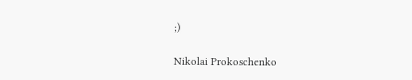;)

Nikolai Prokoschenko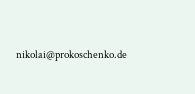nikolai@prokoschenko.de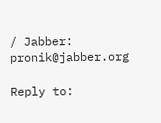/ Jabber: pronik@jabber.org

Reply to: